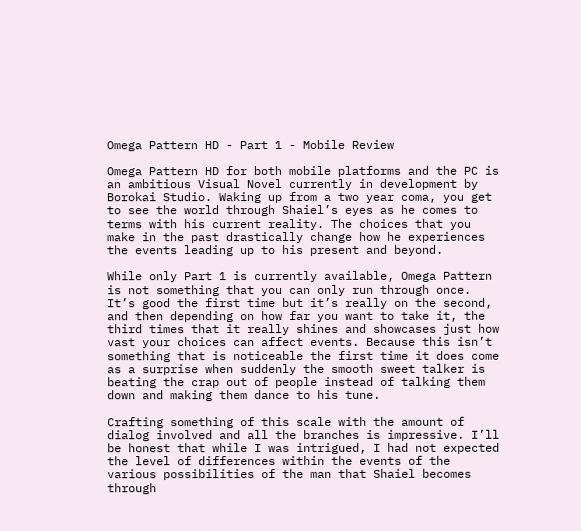Omega Pattern HD - Part 1 - Mobile Review

Omega Pattern HD for both mobile platforms and the PC is an ambitious Visual Novel currently in development by Borokai Studio. Waking up from a two year coma, you get to see the world through Shaiel’s eyes as he comes to terms with his current reality. The choices that you make in the past drastically change how he experiences the events leading up to his present and beyond.

While only Part 1 is currently available, Omega Pattern is not something that you can only run through once. It’s good the first time but it’s really on the second, and then depending on how far you want to take it, the third times that it really shines and showcases just how vast your choices can affect events. Because this isn’t something that is noticeable the first time it does come as a surprise when suddenly the smooth sweet talker is beating the crap out of people instead of talking them down and making them dance to his tune.

Crafting something of this scale with the amount of dialog involved and all the branches is impressive. I’ll be honest that while I was intrigued, I had not expected the level of differences within the events of the various possibilities of the man that Shaiel becomes through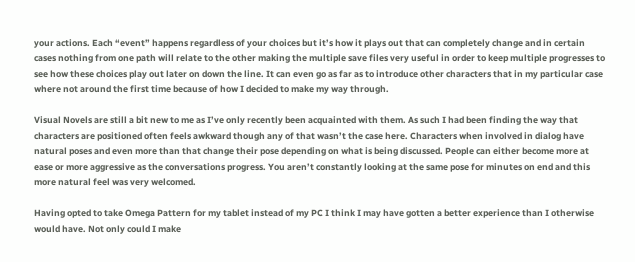your actions. Each “event” happens regardless of your choices but it’s how it plays out that can completely change and in certain cases nothing from one path will relate to the other making the multiple save files very useful in order to keep multiple progresses to see how these choices play out later on down the line. It can even go as far as to introduce other characters that in my particular case where not around the first time because of how I decided to make my way through.

Visual Novels are still a bit new to me as I’ve only recently been acquainted with them. As such I had been finding the way that characters are positioned often feels awkward though any of that wasn’t the case here. Characters when involved in dialog have natural poses and even more than that change their pose depending on what is being discussed. People can either become more at ease or more aggressive as the conversations progress. You aren’t constantly looking at the same pose for minutes on end and this more natural feel was very welcomed.

Having opted to take Omega Pattern for my tablet instead of my PC I think I may have gotten a better experience than I otherwise would have. Not only could I make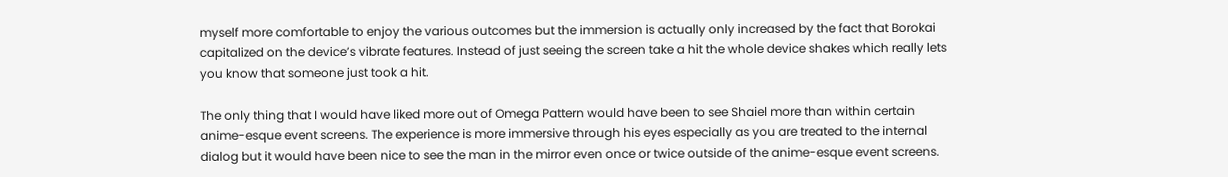myself more comfortable to enjoy the various outcomes but the immersion is actually only increased by the fact that Borokai capitalized on the device’s vibrate features. Instead of just seeing the screen take a hit the whole device shakes which really lets you know that someone just took a hit.

The only thing that I would have liked more out of Omega Pattern would have been to see Shaiel more than within certain anime-esque event screens. The experience is more immersive through his eyes especially as you are treated to the internal dialog but it would have been nice to see the man in the mirror even once or twice outside of the anime-esque event screens.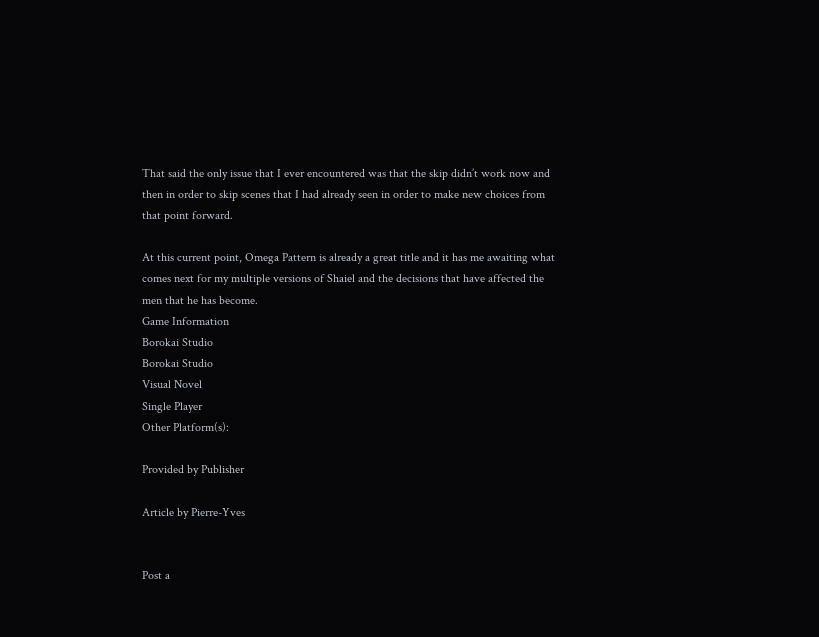That said the only issue that I ever encountered was that the skip didn’t work now and then in order to skip scenes that I had already seen in order to make new choices from that point forward.

At this current point, Omega Pattern is already a great title and it has me awaiting what comes next for my multiple versions of Shaiel and the decisions that have affected the men that he has become.
Game Information
Borokai Studio
Borokai Studio
Visual Novel
Single Player
Other Platform(s):

Provided by Publisher

Article by Pierre-Yves


Post a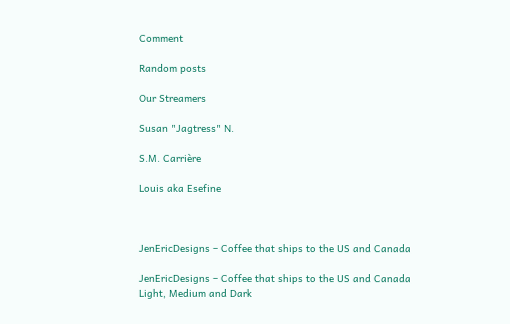Comment

Random posts

Our Streamers

Susan "Jagtress" N.

S.M. Carrière

Louis aka Esefine



JenEricDesigns – Coffee that ships to the US and Canada

JenEricDesigns – Coffee that ships to the US and Canada
Light, Medium and Dark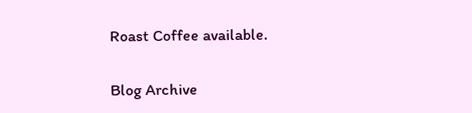Roast Coffee available.

Blog Archive